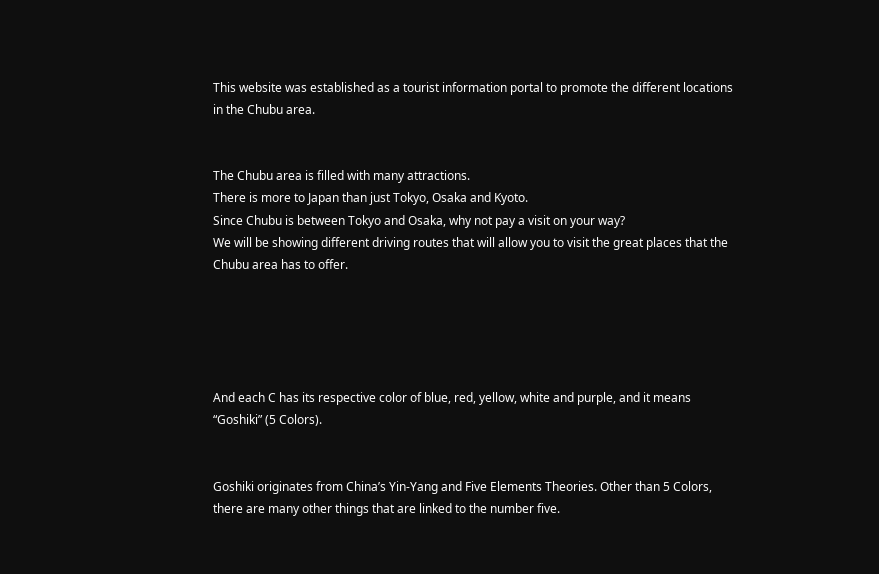This website was established as a tourist information portal to promote the different locations in the Chubu area.


The Chubu area is filled with many attractions.
There is more to Japan than just Tokyo, Osaka and Kyoto.
Since Chubu is between Tokyo and Osaka, why not pay a visit on your way?
We will be showing different driving routes that will allow you to visit the great places that the Chubu area has to offer.





And each C has its respective color of blue, red, yellow, white and purple, and it means “Goshiki” (5 Colors).


Goshiki originates from China’s Yin-Yang and Five Elements Theories. Other than 5 Colors, there are many other things that are linked to the number five.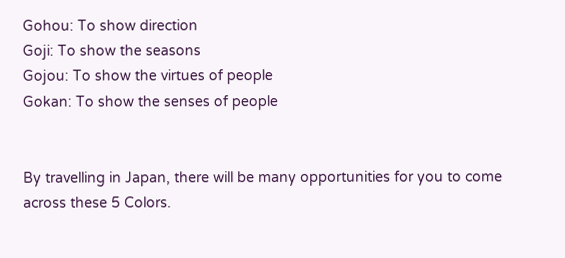Gohou: To show direction
Goji: To show the seasons
Gojou: To show the virtues of people
Gokan: To show the senses of people


By travelling in Japan, there will be many opportunities for you to come across these 5 Colors.